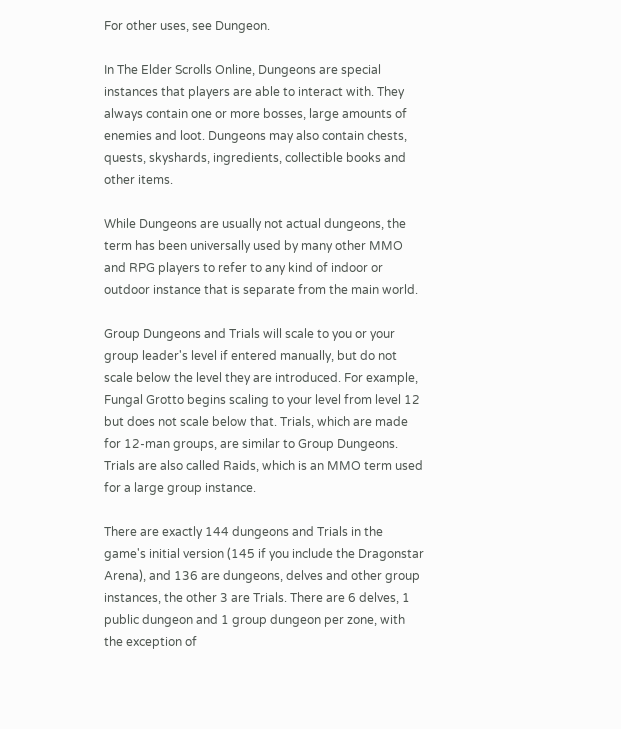For other uses, see Dungeon.

In The Elder Scrolls Online, Dungeons are special instances that players are able to interact with. They always contain one or more bosses, large amounts of enemies and loot. Dungeons may also contain chests, quests, skyshards, ingredients, collectible books and other items.

While Dungeons are usually not actual dungeons, the term has been universally used by many other MMO and RPG players to refer to any kind of indoor or outdoor instance that is separate from the main world.

Group Dungeons and Trials will scale to you or your group leader's level if entered manually, but do not scale below the level they are introduced. For example, Fungal Grotto begins scaling to your level from level 12 but does not scale below that. Trials, which are made for 12-man groups, are similar to Group Dungeons. Trials are also called Raids, which is an MMO term used for a large group instance.

There are exactly 144 dungeons and Trials in the game's initial version (145 if you include the Dragonstar Arena), and 136 are dungeons, delves and other group instances, the other 3 are Trials. There are 6 delves, 1 public dungeon and 1 group dungeon per zone, with the exception of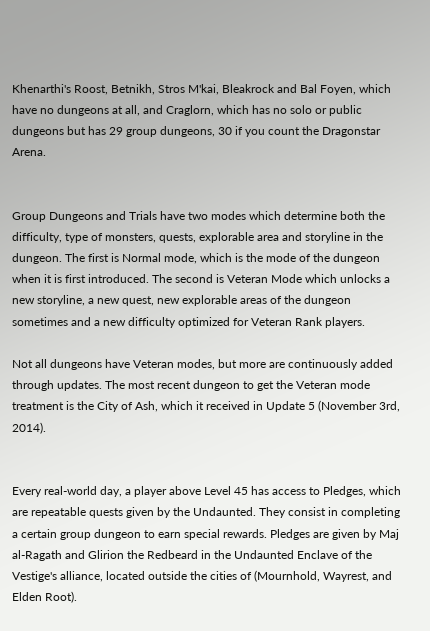Khenarthi's Roost, Betnikh, Stros M'kai, Bleakrock and Bal Foyen, which have no dungeons at all, and Craglorn, which has no solo or public dungeons but has 29 group dungeons, 30 if you count the Dragonstar Arena.


Group Dungeons and Trials have two modes which determine both the difficulty, type of monsters, quests, explorable area and storyline in the dungeon. The first is Normal mode, which is the mode of the dungeon when it is first introduced. The second is Veteran Mode which unlocks a new storyline, a new quest, new explorable areas of the dungeon sometimes and a new difficulty optimized for Veteran Rank players.

Not all dungeons have Veteran modes, but more are continuously added through updates. The most recent dungeon to get the Veteran mode treatment is the City of Ash, which it received in Update 5 (November 3rd, 2014).


Every real-world day, a player above Level 45 has access to Pledges, which are repeatable quests given by the Undaunted. They consist in completing a certain group dungeon to earn special rewards. Pledges are given by Maj al-Ragath and Glirion the Redbeard in the Undaunted Enclave of the Vestige's alliance, located outside the cities of (Mournhold, Wayrest, and Elden Root).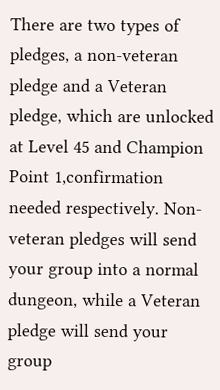There are two types of pledges, a non-veteran pledge and a Veteran pledge, which are unlocked at Level 45 and Champion Point 1,confirmation needed respectively. Non-veteran pledges will send your group into a normal dungeon, while a Veteran pledge will send your group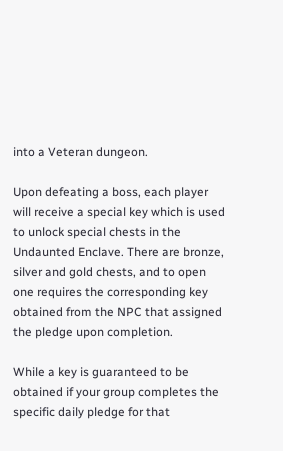into a Veteran dungeon.

Upon defeating a boss, each player will receive a special key which is used to unlock special chests in the Undaunted Enclave. There are bronze, silver and gold chests, and to open one requires the corresponding key obtained from the NPC that assigned the pledge upon completion.

While a key is guaranteed to be obtained if your group completes the specific daily pledge for that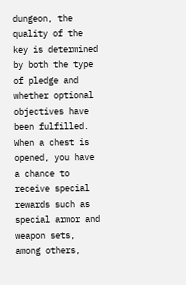dungeon, the quality of the key is determined by both the type of pledge and whether optional objectives have been fulfilled. When a chest is opened, you have a chance to receive special rewards such as special armor and weapon sets, among others,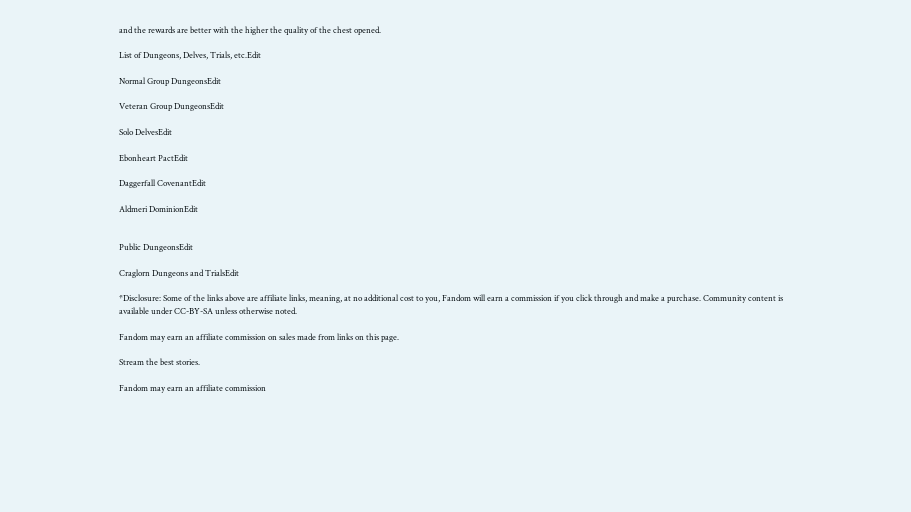and the rewards are better with the higher the quality of the chest opened.

List of Dungeons, Delves, Trials, etc.Edit

Normal Group DungeonsEdit

Veteran Group DungeonsEdit

Solo DelvesEdit

Ebonheart PactEdit

Daggerfall CovenantEdit

Aldmeri DominionEdit


Public DungeonsEdit

Craglorn Dungeons and TrialsEdit

*Disclosure: Some of the links above are affiliate links, meaning, at no additional cost to you, Fandom will earn a commission if you click through and make a purchase. Community content is available under CC-BY-SA unless otherwise noted.

Fandom may earn an affiliate commission on sales made from links on this page.

Stream the best stories.

Fandom may earn an affiliate commission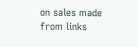on sales made from links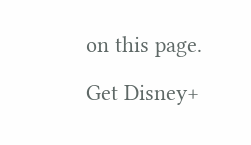on this page.

Get Disney+